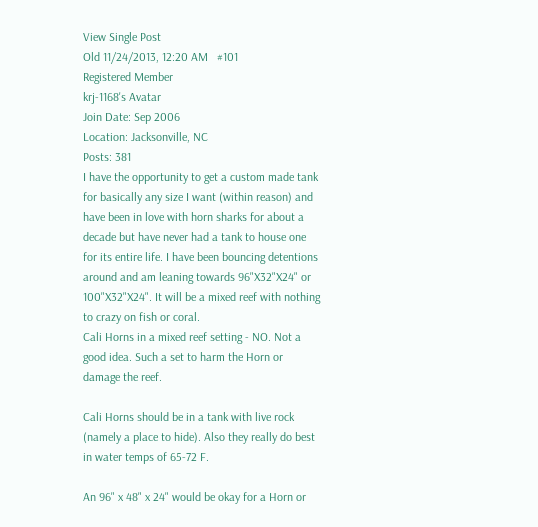View Single Post
Old 11/24/2013, 12:20 AM   #101
Registered Member
krj-1168's Avatar
Join Date: Sep 2006
Location: Jacksonville, NC
Posts: 381
I have the opportunity to get a custom made tank for basically any size I want (within reason) and have been in love with horn sharks for about a decade but have never had a tank to house one for its entire life. I have been bouncing detentions around and am leaning towards 96"X32"X24" or 100"X32"X24". It will be a mixed reef with nothing to crazy on fish or coral.
Cali Horns in a mixed reef setting - NO. Not a good idea. Such a set to harm the Horn or damage the reef.

Cali Horns should be in a tank with live rock (namely a place to hide). Also they really do best in water temps of 65-72 F.

An 96" x 48" x 24" would be okay for a Horn or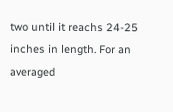two until it reachs 24-25 inches in length. For an averaged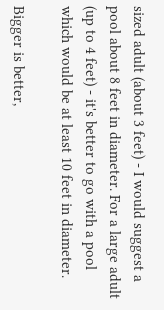sized adult (about 3 feet) - I would suggest a pool about 8 feet in diameter. For a large adult (up to 4 feet) - it's better to go with a pool which would be at least 10 feet in diameter.

Bigger is better,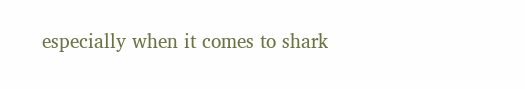especially when it comes to shark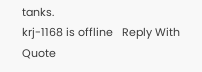tanks.
krj-1168 is offline   Reply With Quote